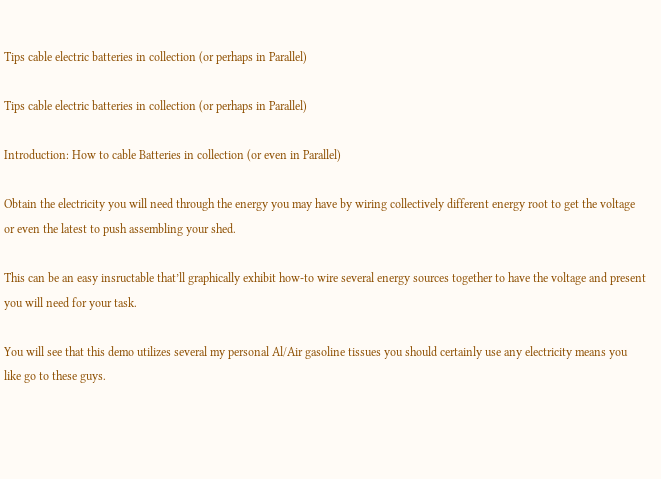Tips cable electric batteries in collection (or perhaps in Parallel)

Tips cable electric batteries in collection (or perhaps in Parallel)

Introduction: How to cable Batteries in collection (or even in Parallel)

Obtain the electricity you will need through the energy you may have by wiring collectively different energy root to get the voltage or even the latest to push assembling your shed.

This can be an easy insructable that’ll graphically exhibit how-to wire several energy sources together to have the voltage and present you will need for your task.

You will see that this demo utilizes several my personal Al/Air gasoline tissues you should certainly use any electricity means you like go to these guys.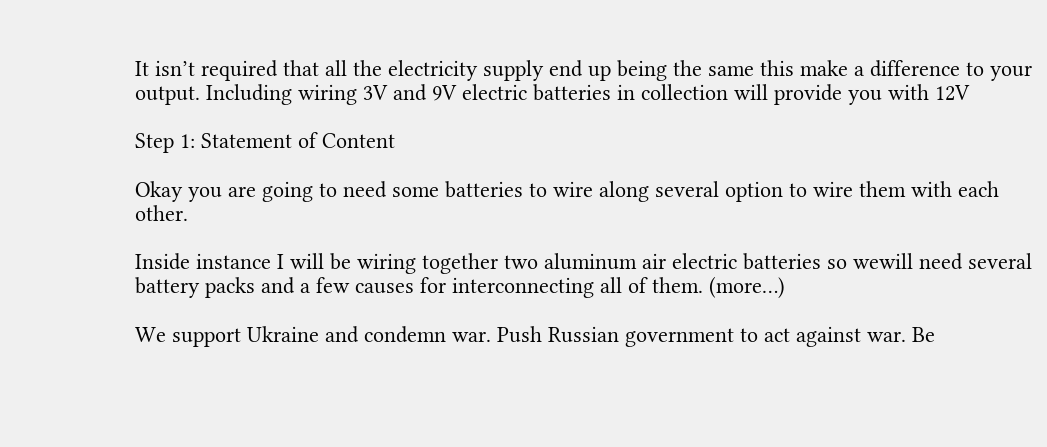It isn’t required that all the electricity supply end up being the same this make a difference to your output. Including wiring 3V and 9V electric batteries in collection will provide you with 12V

Step 1: Statement of Content

Okay you are going to need some batteries to wire along several option to wire them with each other.

Inside instance I will be wiring together two aluminum air electric batteries so wewill need several battery packs and a few causes for interconnecting all of them. (more…)

We support Ukraine and condemn war. Push Russian government to act against war. Be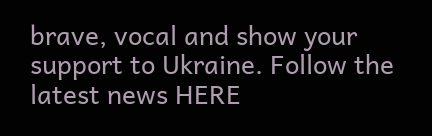brave, vocal and show your support to Ukraine. Follow the latest news HERE